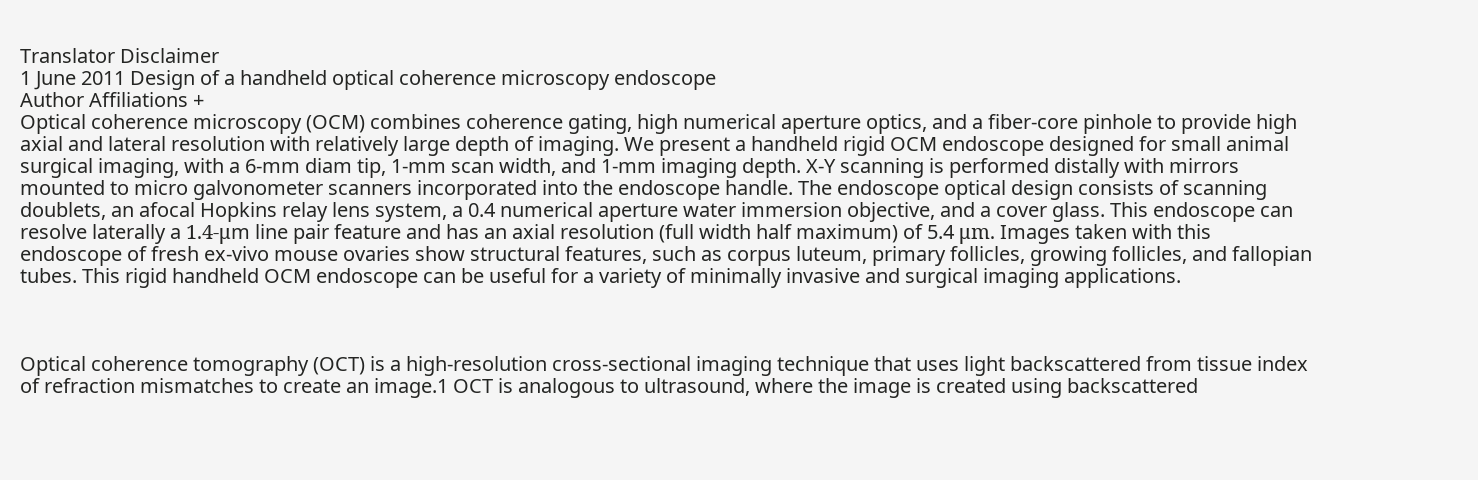Translator Disclaimer
1 June 2011 Design of a handheld optical coherence microscopy endoscope
Author Affiliations +
Optical coherence microscopy (OCM) combines coherence gating, high numerical aperture optics, and a fiber-core pinhole to provide high axial and lateral resolution with relatively large depth of imaging. We present a handheld rigid OCM endoscope designed for small animal surgical imaging, with a 6-mm diam tip, 1-mm scan width, and 1-mm imaging depth. X-Y scanning is performed distally with mirrors mounted to micro galvonometer scanners incorporated into the endoscope handle. The endoscope optical design consists of scanning doublets, an afocal Hopkins relay lens system, a 0.4 numerical aperture water immersion objective, and a cover glass. This endoscope can resolve laterally a 1.4-μm line pair feature and has an axial resolution (full width half maximum) of 5.4 μm. Images taken with this endoscope of fresh ex-vivo mouse ovaries show structural features, such as corpus luteum, primary follicles, growing follicles, and fallopian tubes. This rigid handheld OCM endoscope can be useful for a variety of minimally invasive and surgical imaging applications.



Optical coherence tomography (OCT) is a high-resolution cross-sectional imaging technique that uses light backscattered from tissue index of refraction mismatches to create an image.1 OCT is analogous to ultrasound, where the image is created using backscattered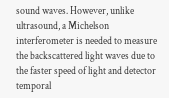sound waves. However, unlike ultrasound, a Michelson interferometer is needed to measure the backscattered light waves due to the faster speed of light and detector temporal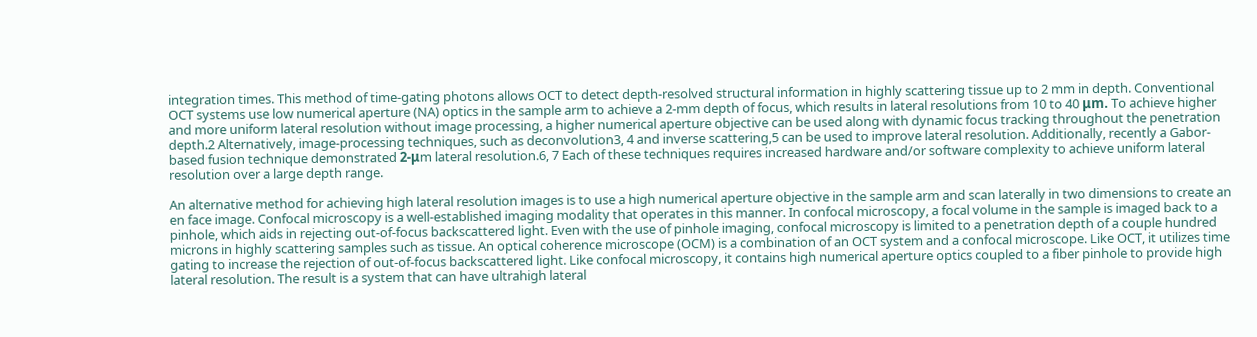integration times. This method of time-gating photons allows OCT to detect depth-resolved structural information in highly scattering tissue up to 2 mm in depth. Conventional OCT systems use low numerical aperture (NA) optics in the sample arm to achieve a 2-mm depth of focus, which results in lateral resolutions from 10 to 40 μm. To achieve higher and more uniform lateral resolution without image processing, a higher numerical aperture objective can be used along with dynamic focus tracking throughout the penetration depth.2 Alternatively, image-processing techniques, such as deconvolution3, 4 and inverse scattering,5 can be used to improve lateral resolution. Additionally, recently a Gabor-based fusion technique demonstrated 2-μm lateral resolution.6, 7 Each of these techniques requires increased hardware and/or software complexity to achieve uniform lateral resolution over a large depth range.

An alternative method for achieving high lateral resolution images is to use a high numerical aperture objective in the sample arm and scan laterally in two dimensions to create an en face image. Confocal microscopy is a well-established imaging modality that operates in this manner. In confocal microscopy, a focal volume in the sample is imaged back to a pinhole, which aids in rejecting out-of-focus backscattered light. Even with the use of pinhole imaging, confocal microscopy is limited to a penetration depth of a couple hundred microns in highly scattering samples such as tissue. An optical coherence microscope (OCM) is a combination of an OCT system and a confocal microscope. Like OCT, it utilizes time gating to increase the rejection of out-of-focus backscattered light. Like confocal microscopy, it contains high numerical aperture optics coupled to a fiber pinhole to provide high lateral resolution. The result is a system that can have ultrahigh lateral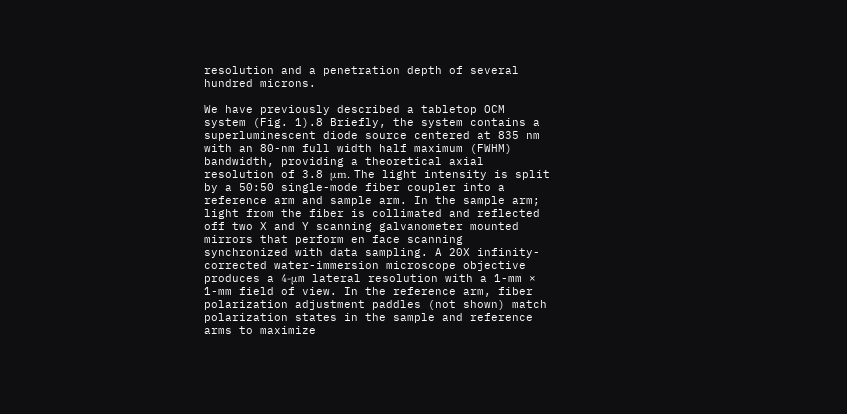resolution and a penetration depth of several hundred microns.

We have previously described a tabletop OCM system (Fig. 1).8 Briefly, the system contains a superluminescent diode source centered at 835 nm with an 80-nm full width half maximum (FWHM) bandwidth, providing a theoretical axial resolution of 3.8 μm. The light intensity is split by a 50:50 single-mode fiber coupler into a reference arm and sample arm. In the sample arm; light from the fiber is collimated and reflected off two X and Y scanning galvanometer mounted mirrors that perform en face scanning synchronized with data sampling. A 20X infinity-corrected water-immersion microscope objective produces a 4-μm lateral resolution with a 1-mm × 1-mm field of view. In the reference arm, fiber polarization adjustment paddles (not shown) match polarization states in the sample and reference arms to maximize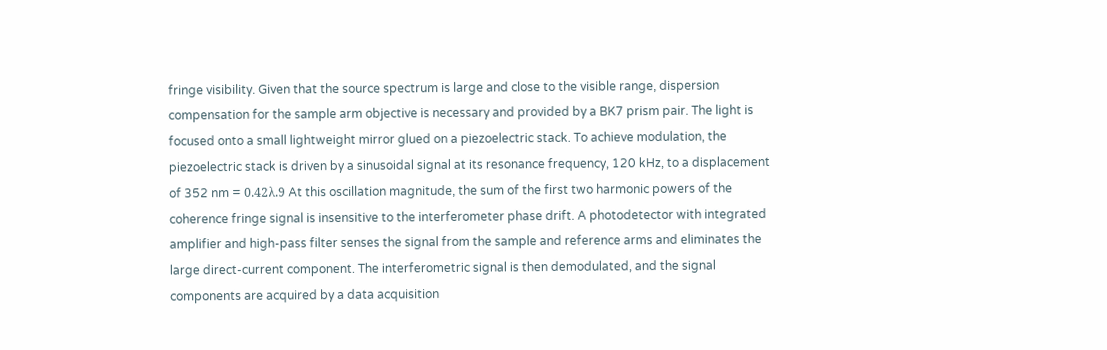fringe visibility. Given that the source spectrum is large and close to the visible range, dispersion compensation for the sample arm objective is necessary and provided by a BK7 prism pair. The light is focused onto a small lightweight mirror glued on a piezoelectric stack. To achieve modulation, the piezoelectric stack is driven by a sinusoidal signal at its resonance frequency, 120 kHz, to a displacement of 352 nm = 0.42λ.9 At this oscillation magnitude, the sum of the first two harmonic powers of the coherence fringe signal is insensitive to the interferometer phase drift. A photodetector with integrated amplifier and high-pass filter senses the signal from the sample and reference arms and eliminates the large direct-current component. The interferometric signal is then demodulated, and the signal components are acquired by a data acquisition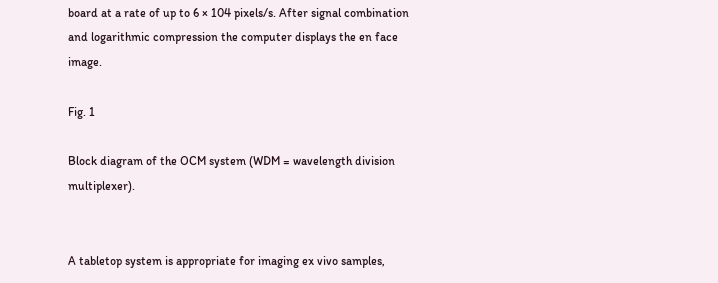board at a rate of up to 6 × 104 pixels/s. After signal combination and logarithmic compression the computer displays the en face image.

Fig. 1

Block diagram of the OCM system (WDM = wavelength division multiplexer).


A tabletop system is appropriate for imaging ex vivo samples,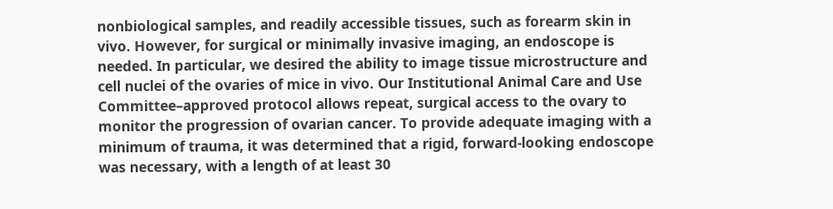nonbiological samples, and readily accessible tissues, such as forearm skin in vivo. However, for surgical or minimally invasive imaging, an endoscope is needed. In particular, we desired the ability to image tissue microstructure and cell nuclei of the ovaries of mice in vivo. Our Institutional Animal Care and Use Committee–approved protocol allows repeat, surgical access to the ovary to monitor the progression of ovarian cancer. To provide adequate imaging with a minimum of trauma, it was determined that a rigid, forward-looking endoscope was necessary, with a length of at least 30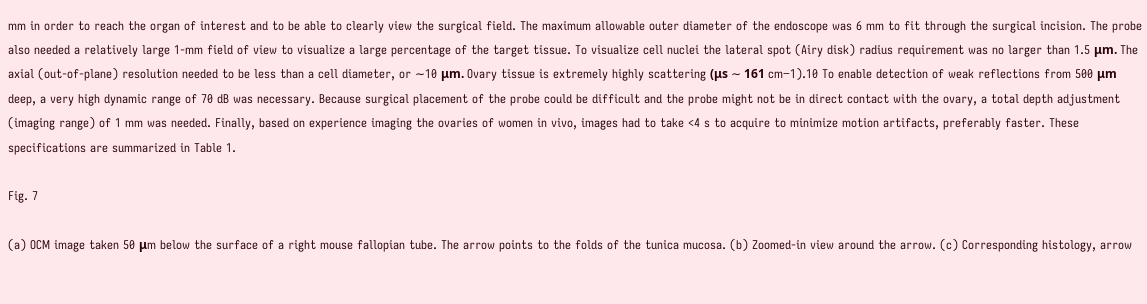mm in order to reach the organ of interest and to be able to clearly view the surgical field. The maximum allowable outer diameter of the endoscope was 6 mm to fit through the surgical incision. The probe also needed a relatively large 1-mm field of view to visualize a large percentage of the target tissue. To visualize cell nuclei the lateral spot (Airy disk) radius requirement was no larger than 1.5 μm. The axial (out-of-plane) resolution needed to be less than a cell diameter, or ∼10 μm. Ovary tissue is extremely highly scattering (μs ∼ 161 cm−1).10 To enable detection of weak reflections from 500 μm deep, a very high dynamic range of 70 dB was necessary. Because surgical placement of the probe could be difficult and the probe might not be in direct contact with the ovary, a total depth adjustment (imaging range) of 1 mm was needed. Finally, based on experience imaging the ovaries of women in vivo, images had to take <4 s to acquire to minimize motion artifacts, preferably faster. These specifications are summarized in Table 1.

Fig. 7

(a) OCM image taken 50 μm below the surface of a right mouse fallopian tube. The arrow points to the folds of the tunica mucosa. (b) Zoomed-in view around the arrow. (c) Corresponding histology, arrow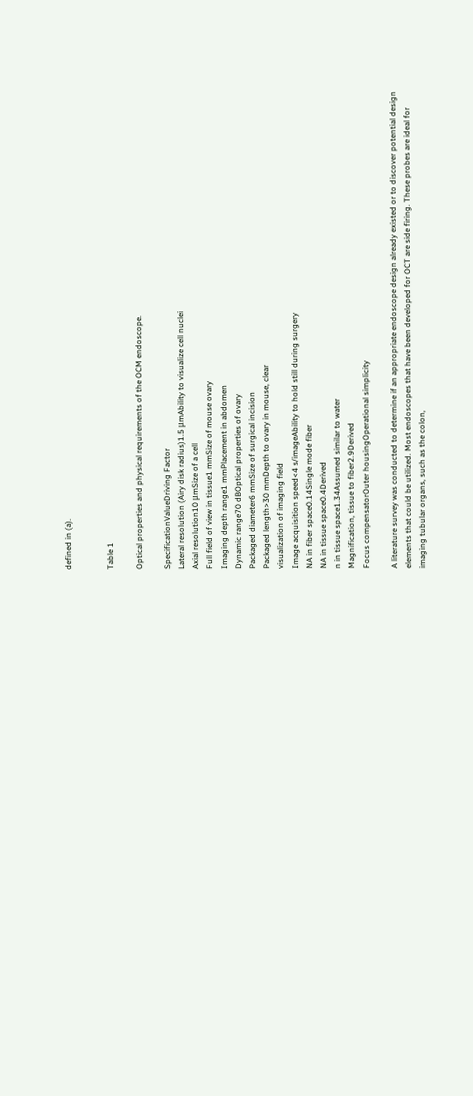defined in (a).


Table 1

Optical properties and physical requirements of the OCM endoscope.

SpecificationValueDriving Factor
Lateral resolution (Airy disk radius)1.5 μmAbility to visualize cell nuclei
Axial resolution10 μmSize of a cell
Full field of view in tissue1 mmSize of mouse ovary
Imaging depth range1 mmPlacement in abdomen
Dynamic range70 dBOptical properties of ovary
Packaged diameter6 mmSize of surgical incision
Packaged length>30 mmDepth to ovary in mouse, clear
visualization of imaging field
Image acquisition speed<4 s/imageAbility to hold still during surgery
NA in fiber space0.14Single mode fiber
NA in tissue space0.4Derived
n in tissue space1.34Assumed similar to water
Magnification, tissue to fiber2.9Derived
Focus compensatorOuter housingOperational simplicity

A literature survey was conducted to determine if an appropriate endoscope design already existed or to discover potential design elements that could be utilized. Most endoscopes that have been developed for OCT are side firing. These probes are ideal for imaging tubular organs, such as the colon,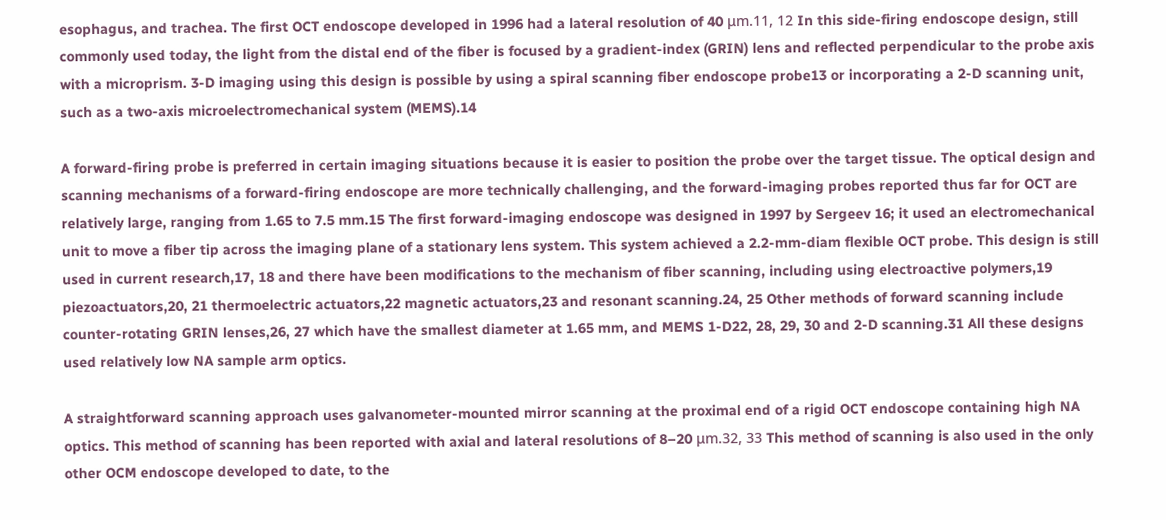esophagus, and trachea. The first OCT endoscope developed in 1996 had a lateral resolution of 40 μm.11, 12 In this side-firing endoscope design, still commonly used today, the light from the distal end of the fiber is focused by a gradient-index (GRIN) lens and reflected perpendicular to the probe axis with a microprism. 3-D imaging using this design is possible by using a spiral scanning fiber endoscope probe13 or incorporating a 2-D scanning unit, such as a two-axis microelectromechanical system (MEMS).14

A forward-firing probe is preferred in certain imaging situations because it is easier to position the probe over the target tissue. The optical design and scanning mechanisms of a forward-firing endoscope are more technically challenging, and the forward-imaging probes reported thus far for OCT are relatively large, ranging from 1.65 to 7.5 mm.15 The first forward-imaging endoscope was designed in 1997 by Sergeev 16; it used an electromechanical unit to move a fiber tip across the imaging plane of a stationary lens system. This system achieved a 2.2-mm-diam flexible OCT probe. This design is still used in current research,17, 18 and there have been modifications to the mechanism of fiber scanning, including using electroactive polymers,19 piezoactuators,20, 21 thermoelectric actuators,22 magnetic actuators,23 and resonant scanning.24, 25 Other methods of forward scanning include counter-rotating GRIN lenses,26, 27 which have the smallest diameter at 1.65 mm, and MEMS 1-D22, 28, 29, 30 and 2-D scanning.31 All these designs used relatively low NA sample arm optics.

A straightforward scanning approach uses galvanometer-mounted mirror scanning at the proximal end of a rigid OCT endoscope containing high NA optics. This method of scanning has been reported with axial and lateral resolutions of 8–20 μm.32, 33 This method of scanning is also used in the only other OCM endoscope developed to date, to the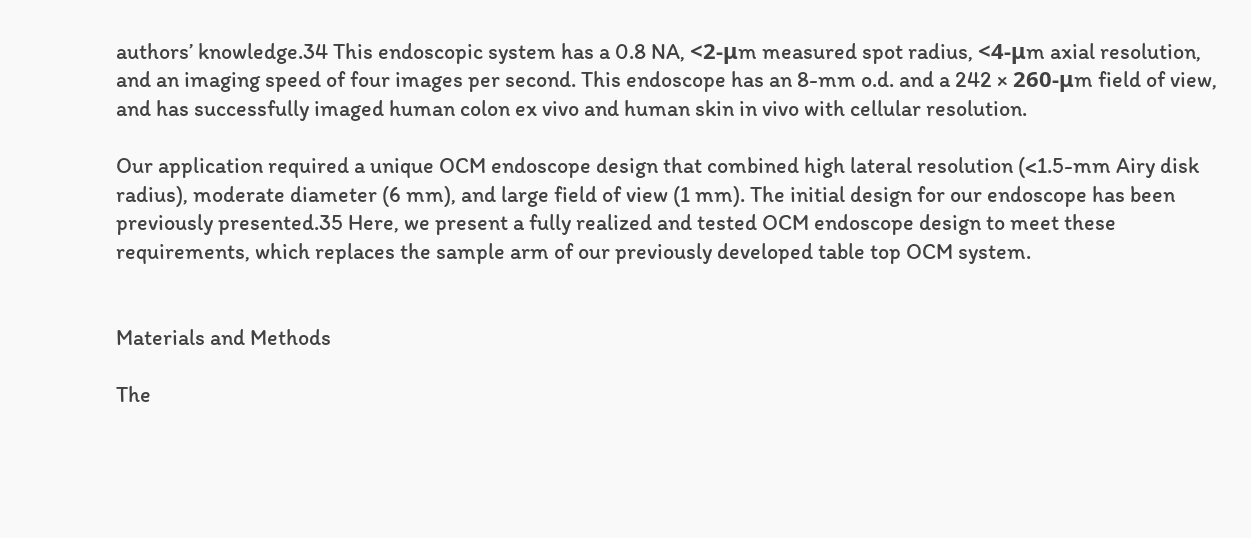authors’ knowledge.34 This endoscopic system has a 0.8 NA, <2-μm measured spot radius, <4-μm axial resolution, and an imaging speed of four images per second. This endoscope has an 8-mm o.d. and a 242 × 260-μm field of view, and has successfully imaged human colon ex vivo and human skin in vivo with cellular resolution.

Our application required a unique OCM endoscope design that combined high lateral resolution (<1.5-mm Airy disk radius), moderate diameter (6 mm), and large field of view (1 mm). The initial design for our endoscope has been previously presented.35 Here, we present a fully realized and tested OCM endoscope design to meet these requirements, which replaces the sample arm of our previously developed table top OCM system.


Materials and Methods

The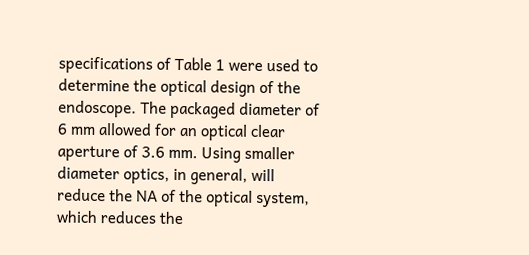specifications of Table 1 were used to determine the optical design of the endoscope. The packaged diameter of 6 mm allowed for an optical clear aperture of 3.6 mm. Using smaller diameter optics, in general, will reduce the NA of the optical system, which reduces the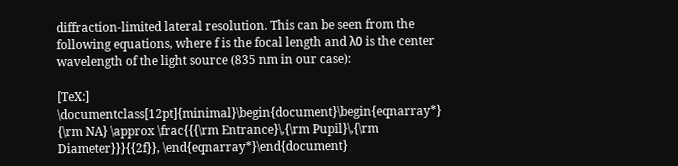diffraction-limited lateral resolution. This can be seen from the following equations, where f is the focal length and λ0 is the center wavelength of the light source (835 nm in our case):

[TeX:] \documentclass[12pt]{minimal}\begin{document}\begin{eqnarray*} {\rm NA} \approx \frac{{{\rm Entrance}\,{\rm Pupil}\,{\rm Diameter}}}{{2f}}, \end{eqnarray*}\end{document}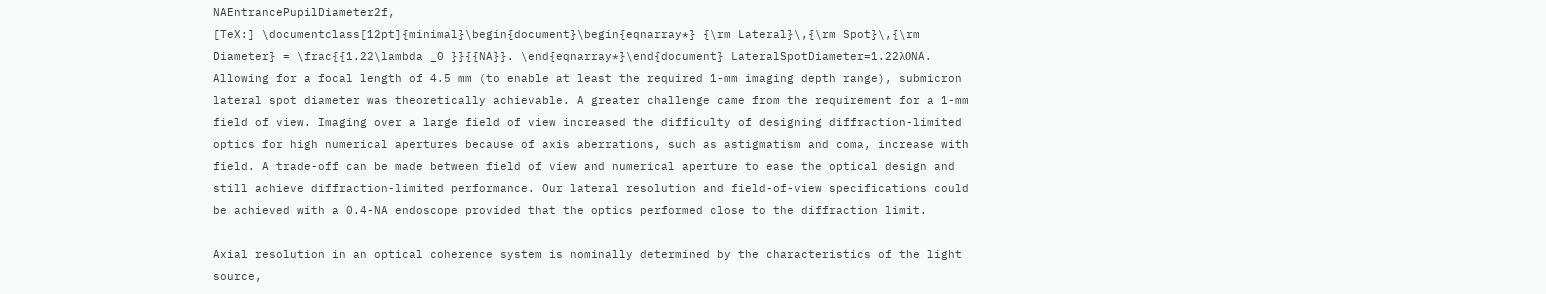NAEntrancePupilDiameter2f,
[TeX:] \documentclass[12pt]{minimal}\begin{document}\begin{eqnarray*} {\rm Lateral}\,{\rm Spot}\,{\rm Diameter} = \frac{{1.22\lambda _0 }}{{NA}}. \end{eqnarray*}\end{document} LateralSpotDiameter=1.22λ0NA.
Allowing for a focal length of 4.5 mm (to enable at least the required 1-mm imaging depth range), submicron lateral spot diameter was theoretically achievable. A greater challenge came from the requirement for a 1-mm field of view. Imaging over a large field of view increased the difficulty of designing diffraction-limited optics for high numerical apertures because of axis aberrations, such as astigmatism and coma, increase with field. A trade-off can be made between field of view and numerical aperture to ease the optical design and still achieve diffraction-limited performance. Our lateral resolution and field-of-view specifications could be achieved with a 0.4-NA endoscope provided that the optics performed close to the diffraction limit.

Axial resolution in an optical coherence system is nominally determined by the characteristics of the light source,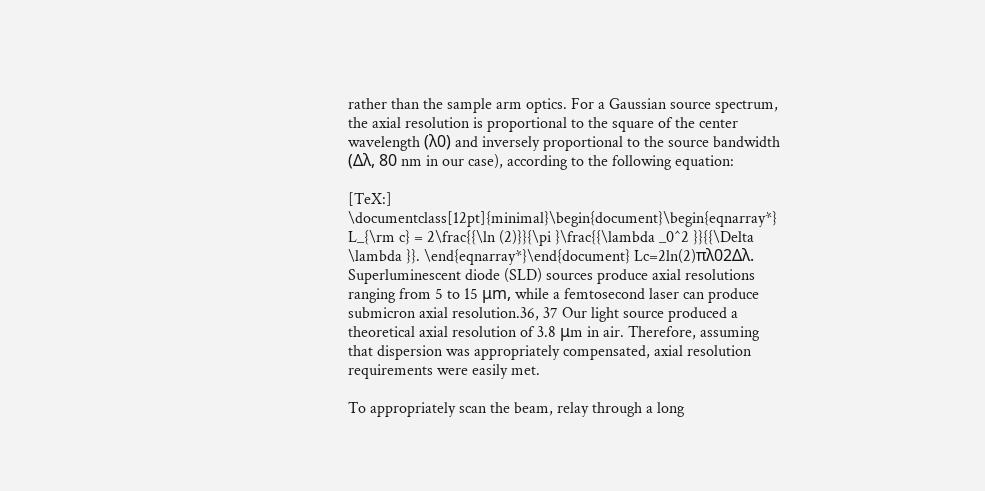rather than the sample arm optics. For a Gaussian source spectrum, the axial resolution is proportional to the square of the center wavelength (λ0) and inversely proportional to the source bandwidth (Δλ, 80 nm in our case), according to the following equation:

[TeX:] \documentclass[12pt]{minimal}\begin{document}\begin{eqnarray*} L_{\rm c} = 2\frac{{\ln (2)}}{\pi }\frac{{\lambda _0^2 }}{{\Delta \lambda }}. \end{eqnarray*}\end{document} Lc=2ln(2)πλ02Δλ.
Superluminescent diode (SLD) sources produce axial resolutions ranging from 5 to 15 μm, while a femtosecond laser can produce submicron axial resolution.36, 37 Our light source produced a theoretical axial resolution of 3.8 μm in air. Therefore, assuming that dispersion was appropriately compensated, axial resolution requirements were easily met.

To appropriately scan the beam, relay through a long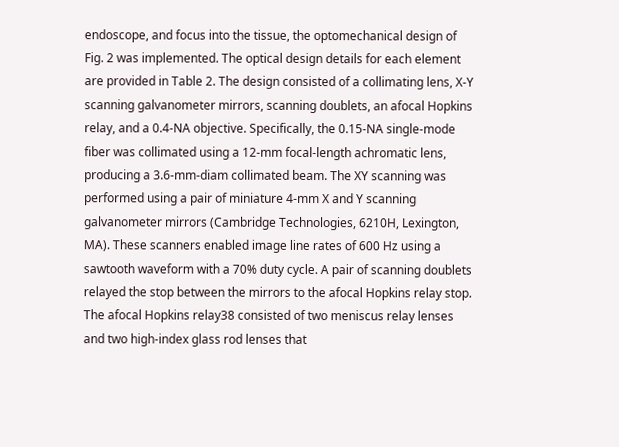endoscope, and focus into the tissue, the optomechanical design of Fig. 2 was implemented. The optical design details for each element are provided in Table 2. The design consisted of a collimating lens, X-Y scanning galvanometer mirrors, scanning doublets, an afocal Hopkins relay, and a 0.4-NA objective. Specifically, the 0.15-NA single-mode fiber was collimated using a 12-mm focal-length achromatic lens, producing a 3.6-mm-diam collimated beam. The XY scanning was performed using a pair of miniature 4-mm X and Y scanning galvanometer mirrors (Cambridge Technologies, 6210H, Lexington, MA). These scanners enabled image line rates of 600 Hz using a sawtooth waveform with a 70% duty cycle. A pair of scanning doublets relayed the stop between the mirrors to the afocal Hopkins relay stop. The afocal Hopkins relay38 consisted of two meniscus relay lenses and two high-index glass rod lenses that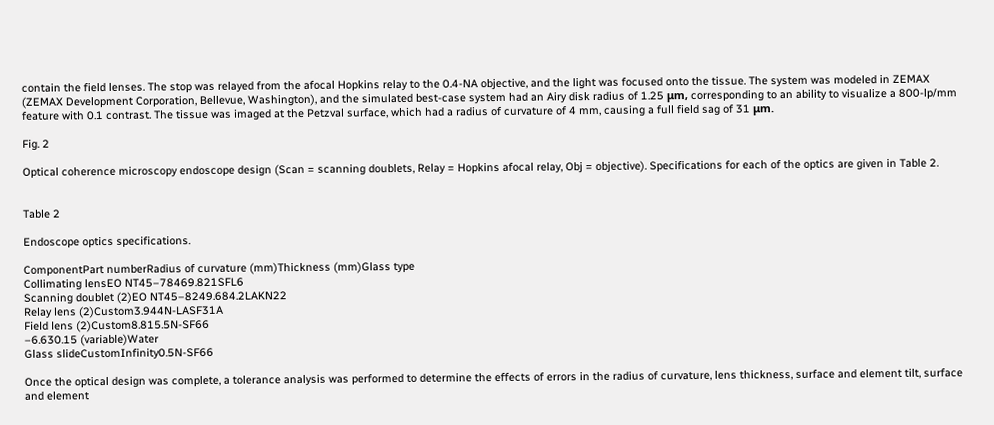contain the field lenses. The stop was relayed from the afocal Hopkins relay to the 0.4-NA objective, and the light was focused onto the tissue. The system was modeled in ZEMAX (ZEMAX Development Corporation, Bellevue, Washington), and the simulated best-case system had an Airy disk radius of 1.25 μm, corresponding to an ability to visualize a 800-lp/mm feature with 0.1 contrast. The tissue was imaged at the Petzval surface, which had a radius of curvature of 4 mm, causing a full field sag of 31 μm.

Fig. 2

Optical coherence microscopy endoscope design (Scan = scanning doublets, Relay = Hopkins afocal relay, Obj = objective). Specifications for each of the optics are given in Table 2.


Table 2

Endoscope optics specifications.

ComponentPart numberRadius of curvature (mm)Thickness (mm)Glass type
Collimating lensEO NT45–78469.821SFL6
Scanning doublet (2)EO NT45–8249.684.2LAKN22
Relay lens (2)Custom3.944N-LASF31A
Field lens (2)Custom8.815.5N-SF66
–6.630.15 (variable)Water
Glass slideCustomInfinity0.5N-SF66

Once the optical design was complete, a tolerance analysis was performed to determine the effects of errors in the radius of curvature, lens thickness, surface and element tilt, surface and element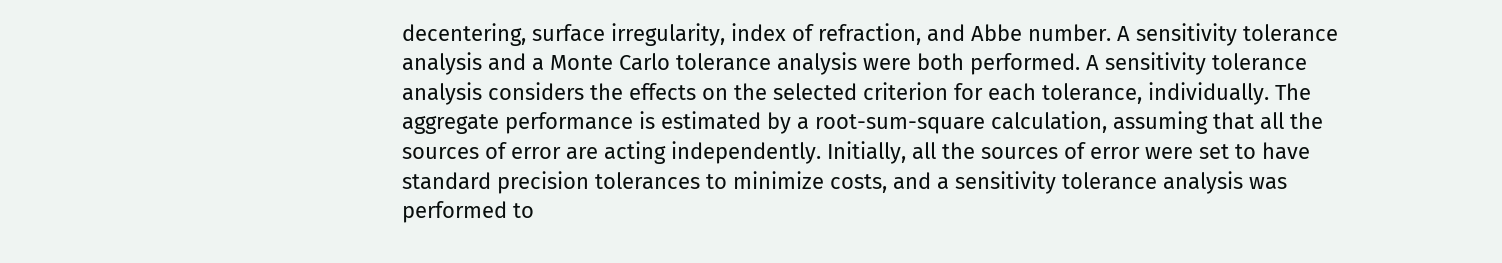decentering, surface irregularity, index of refraction, and Abbe number. A sensitivity tolerance analysis and a Monte Carlo tolerance analysis were both performed. A sensitivity tolerance analysis considers the effects on the selected criterion for each tolerance, individually. The aggregate performance is estimated by a root-sum-square calculation, assuming that all the sources of error are acting independently. Initially, all the sources of error were set to have standard precision tolerances to minimize costs, and a sensitivity tolerance analysis was performed to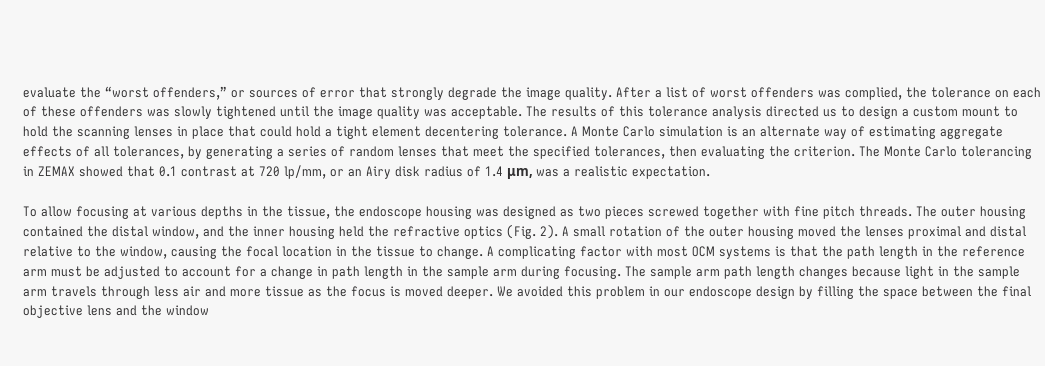evaluate the “worst offenders,” or sources of error that strongly degrade the image quality. After a list of worst offenders was complied, the tolerance on each of these offenders was slowly tightened until the image quality was acceptable. The results of this tolerance analysis directed us to design a custom mount to hold the scanning lenses in place that could hold a tight element decentering tolerance. A Monte Carlo simulation is an alternate way of estimating aggregate effects of all tolerances, by generating a series of random lenses that meet the specified tolerances, then evaluating the criterion. The Monte Carlo tolerancing in ZEMAX showed that 0.1 contrast at 720 lp/mm, or an Airy disk radius of 1.4 μm, was a realistic expectation.

To allow focusing at various depths in the tissue, the endoscope housing was designed as two pieces screwed together with fine pitch threads. The outer housing contained the distal window, and the inner housing held the refractive optics (Fig. 2). A small rotation of the outer housing moved the lenses proximal and distal relative to the window, causing the focal location in the tissue to change. A complicating factor with most OCM systems is that the path length in the reference arm must be adjusted to account for a change in path length in the sample arm during focusing. The sample arm path length changes because light in the sample arm travels through less air and more tissue as the focus is moved deeper. We avoided this problem in our endoscope design by filling the space between the final objective lens and the window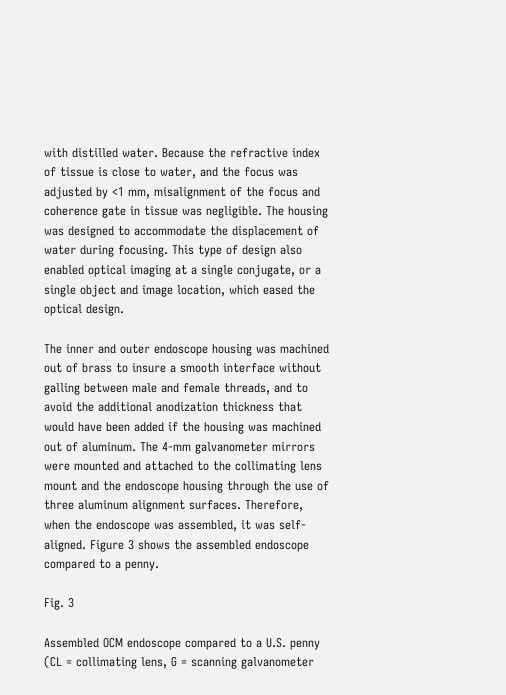with distilled water. Because the refractive index of tissue is close to water, and the focus was adjusted by <1 mm, misalignment of the focus and coherence gate in tissue was negligible. The housing was designed to accommodate the displacement of water during focusing. This type of design also enabled optical imaging at a single conjugate, or a single object and image location, which eased the optical design.

The inner and outer endoscope housing was machined out of brass to insure a smooth interface without galling between male and female threads, and to avoid the additional anodization thickness that would have been added if the housing was machined out of aluminum. The 4-mm galvanometer mirrors were mounted and attached to the collimating lens mount and the endoscope housing through the use of three aluminum alignment surfaces. Therefore, when the endoscope was assembled, it was self-aligned. Figure 3 shows the assembled endoscope compared to a penny.

Fig. 3

Assembled OCM endoscope compared to a U.S. penny (CL = collimating lens, G = scanning galvanometer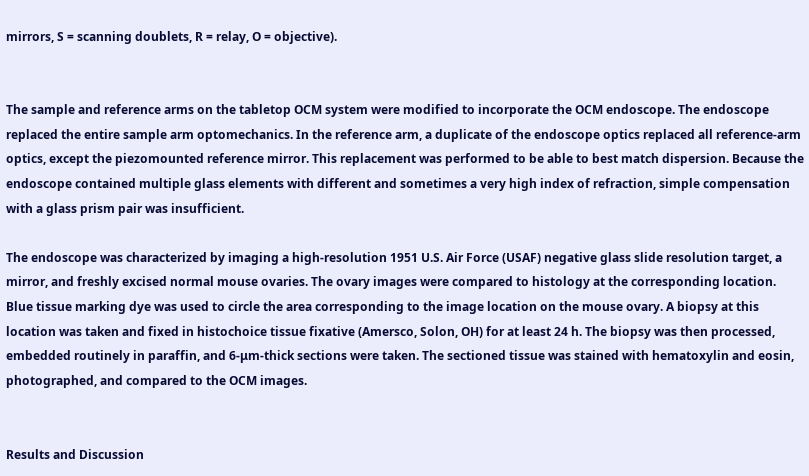mirrors, S = scanning doublets, R = relay, O = objective).


The sample and reference arms on the tabletop OCM system were modified to incorporate the OCM endoscope. The endoscope replaced the entire sample arm optomechanics. In the reference arm, a duplicate of the endoscope optics replaced all reference-arm optics, except the piezomounted reference mirror. This replacement was performed to be able to best match dispersion. Because the endoscope contained multiple glass elements with different and sometimes a very high index of refraction, simple compensation with a glass prism pair was insufficient.

The endoscope was characterized by imaging a high-resolution 1951 U.S. Air Force (USAF) negative glass slide resolution target, a mirror, and freshly excised normal mouse ovaries. The ovary images were compared to histology at the corresponding location. Blue tissue marking dye was used to circle the area corresponding to the image location on the mouse ovary. A biopsy at this location was taken and fixed in histochoice tissue fixative (Amersco, Solon, OH) for at least 24 h. The biopsy was then processed, embedded routinely in paraffin, and 6-μm-thick sections were taken. The sectioned tissue was stained with hematoxylin and eosin, photographed, and compared to the OCM images.


Results and Discussion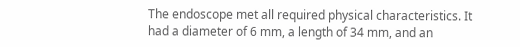The endoscope met all required physical characteristics. It had a diameter of 6 mm, a length of 34 mm, and an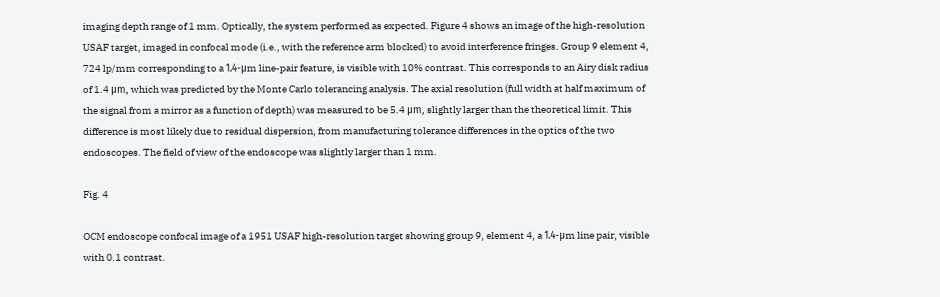imaging depth range of 1 mm. Optically, the system performed as expected. Figure 4 shows an image of the high-resolution USAF target, imaged in confocal mode (i.e., with the reference arm blocked) to avoid interference fringes. Group 9 element 4, 724 lp/mm corresponding to a 1.4-μm line-pair feature, is visible with 10% contrast. This corresponds to an Airy disk radius of 1.4 μm, which was predicted by the Monte Carlo tolerancing analysis. The axial resolution (full width at half maximum of the signal from a mirror as a function of depth) was measured to be 5.4 μm, slightly larger than the theoretical limit. This difference is most likely due to residual dispersion, from manufacturing tolerance differences in the optics of the two endoscopes. The field of view of the endoscope was slightly larger than 1 mm.

Fig. 4

OCM endoscope confocal image of a 1951 USAF high-resolution target showing group 9, element 4, a 1.4-μm line pair, visible with 0.1 contrast.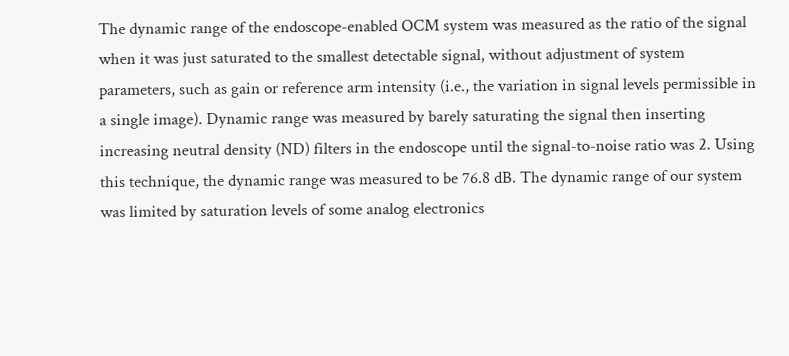The dynamic range of the endoscope-enabled OCM system was measured as the ratio of the signal when it was just saturated to the smallest detectable signal, without adjustment of system parameters, such as gain or reference arm intensity (i.e., the variation in signal levels permissible in a single image). Dynamic range was measured by barely saturating the signal then inserting increasing neutral density (ND) filters in the endoscope until the signal-to-noise ratio was 2. Using this technique, the dynamic range was measured to be 76.8 dB. The dynamic range of our system was limited by saturation levels of some analog electronics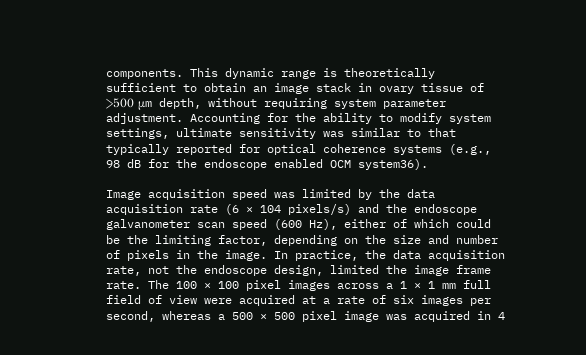components. This dynamic range is theoretically sufficient to obtain an image stack in ovary tissue of >500 μm depth, without requiring system parameter adjustment. Accounting for the ability to modify system settings, ultimate sensitivity was similar to that typically reported for optical coherence systems (e.g., 98 dB for the endoscope enabled OCM system36).

Image acquisition speed was limited by the data acquisition rate (6 × 104 pixels/s) and the endoscope galvanometer scan speed (600 Hz), either of which could be the limiting factor, depending on the size and number of pixels in the image. In practice, the data acquisition rate, not the endoscope design, limited the image frame rate. The 100 × 100 pixel images across a 1 × 1 mm full field of view were acquired at a rate of six images per second, whereas a 500 × 500 pixel image was acquired in 4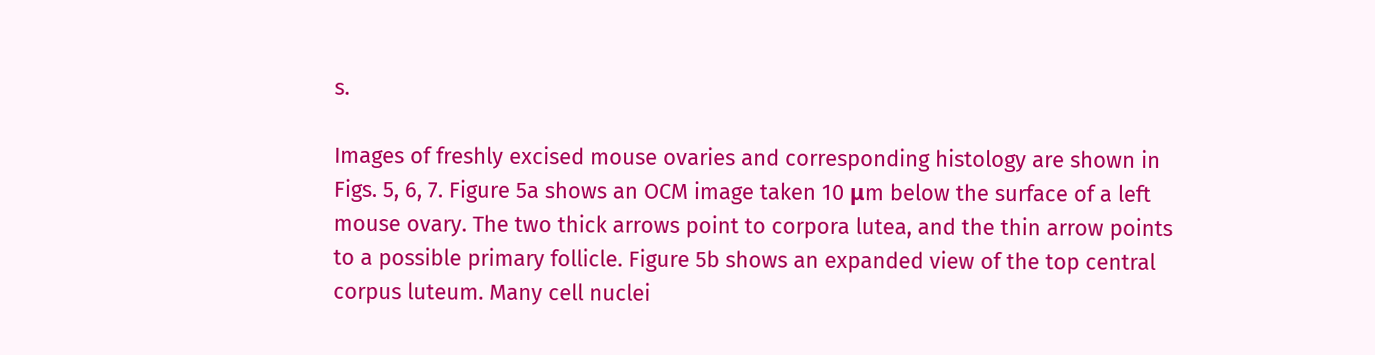s.

Images of freshly excised mouse ovaries and corresponding histology are shown in Figs. 5, 6, 7. Figure 5a shows an OCM image taken 10 μm below the surface of a left mouse ovary. The two thick arrows point to corpora lutea, and the thin arrow points to a possible primary follicle. Figure 5b shows an expanded view of the top central corpus luteum. Many cell nuclei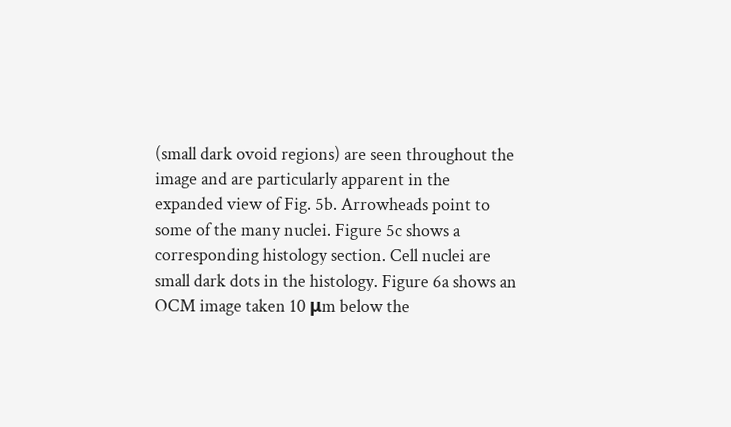(small dark ovoid regions) are seen throughout the image and are particularly apparent in the expanded view of Fig. 5b. Arrowheads point to some of the many nuclei. Figure 5c shows a corresponding histology section. Cell nuclei are small dark dots in the histology. Figure 6a shows an OCM image taken 10 μm below the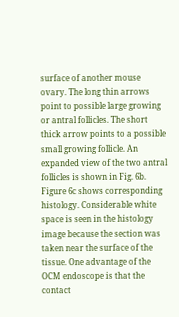surface of another mouse ovary. The long thin arrows point to possible large growing or antral follicles. The short thick arrow points to a possible small growing follicle. An expanded view of the two antral follicles is shown in Fig. 6b. Figure 6c shows corresponding histology. Considerable white space is seen in the histology image because the section was taken near the surface of the tissue. One advantage of the OCM endoscope is that the contact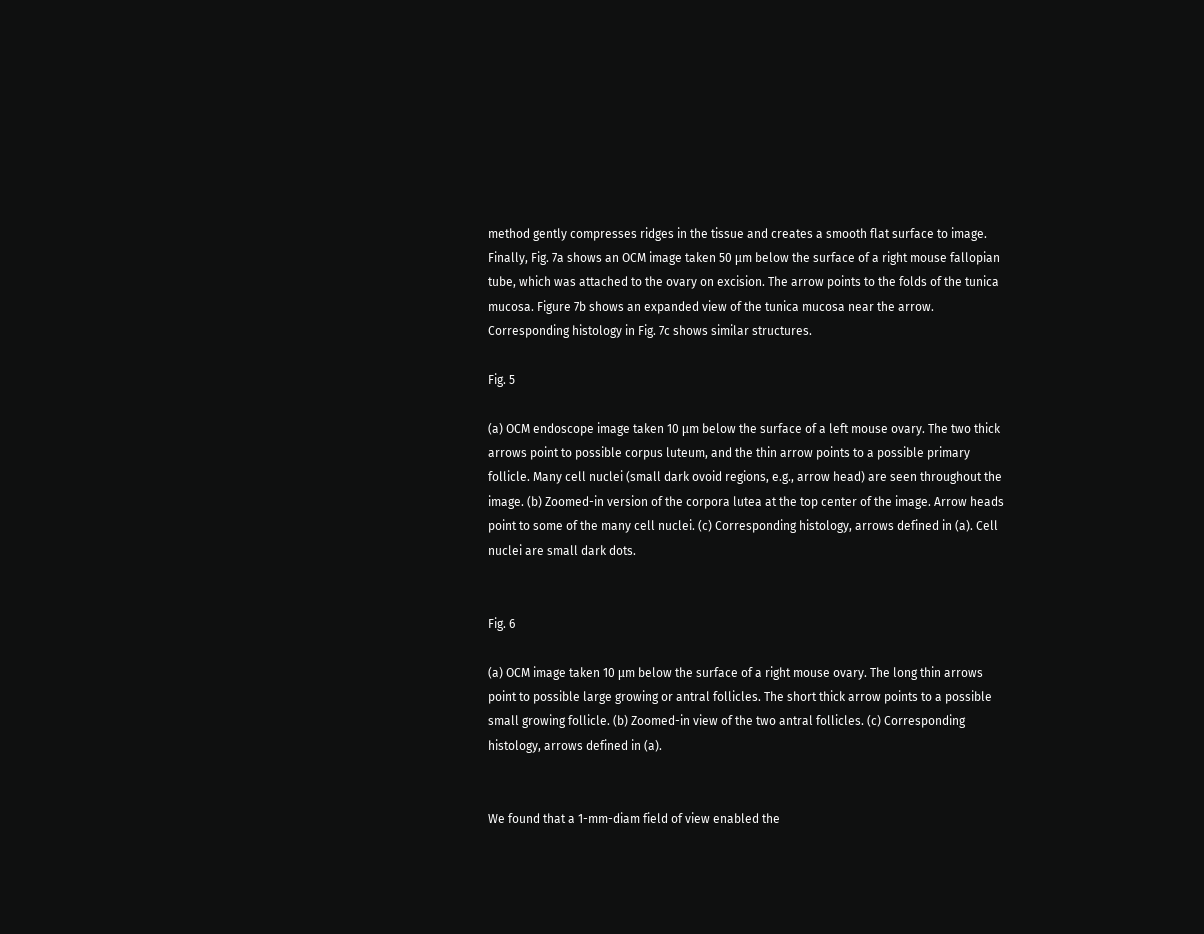method gently compresses ridges in the tissue and creates a smooth flat surface to image. Finally, Fig. 7a shows an OCM image taken 50 μm below the surface of a right mouse fallopian tube, which was attached to the ovary on excision. The arrow points to the folds of the tunica mucosa. Figure 7b shows an expanded view of the tunica mucosa near the arrow. Corresponding histology in Fig. 7c shows similar structures.

Fig. 5

(a) OCM endoscope image taken 10 μm below the surface of a left mouse ovary. The two thick arrows point to possible corpus luteum, and the thin arrow points to a possible primary follicle. Many cell nuclei (small dark ovoid regions, e.g., arrow head) are seen throughout the image. (b) Zoomed-in version of the corpora lutea at the top center of the image. Arrow heads point to some of the many cell nuclei. (c) Corresponding histology, arrows defined in (a). Cell nuclei are small dark dots.


Fig. 6

(a) OCM image taken 10 μm below the surface of a right mouse ovary. The long thin arrows point to possible large growing or antral follicles. The short thick arrow points to a possible small growing follicle. (b) Zoomed-in view of the two antral follicles. (c) Corresponding histology, arrows defined in (a).


We found that a 1-mm-diam field of view enabled the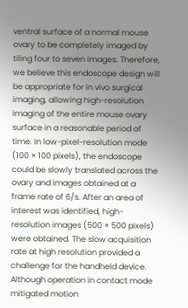ventral surface of a normal mouse ovary to be completely imaged by tiling four to seven images. Therefore, we believe this endoscope design will be appropriate for in vivo surgical imaging, allowing high-resolution imaging of the entire mouse ovary surface in a reasonable period of time. In low-pixel-resolution mode (100 × 100 pixels), the endoscope could be slowly translated across the ovary and images obtained at a frame rate of 6/s. After an area of interest was identified, high-resolution images (500 × 500 pixels) were obtained. The slow acquisition rate at high resolution provided a challenge for the handheld device. Although operation in contact mode mitigated motion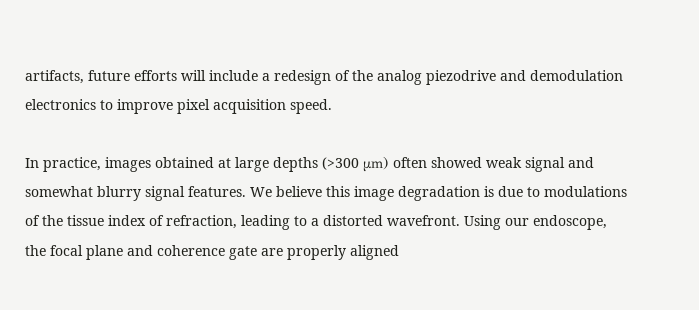artifacts, future efforts will include a redesign of the analog piezodrive and demodulation electronics to improve pixel acquisition speed.

In practice, images obtained at large depths (>300 μm) often showed weak signal and somewhat blurry signal features. We believe this image degradation is due to modulations of the tissue index of refraction, leading to a distorted wavefront. Using our endoscope, the focal plane and coherence gate are properly aligned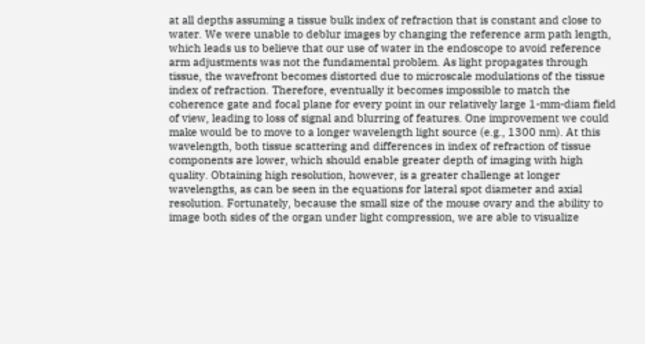at all depths assuming a tissue bulk index of refraction that is constant and close to water. We were unable to deblur images by changing the reference arm path length, which leads us to believe that our use of water in the endoscope to avoid reference arm adjustments was not the fundamental problem. As light propagates through tissue, the wavefront becomes distorted due to microscale modulations of the tissue index of refraction. Therefore, eventually it becomes impossible to match the coherence gate and focal plane for every point in our relatively large 1-mm-diam field of view, leading to loss of signal and blurring of features. One improvement we could make would be to move to a longer wavelength light source (e.g., 1300 nm). At this wavelength, both tissue scattering and differences in index of refraction of tissue components are lower, which should enable greater depth of imaging with high quality. Obtaining high resolution, however, is a greater challenge at longer wavelengths, as can be seen in the equations for lateral spot diameter and axial resolution. Fortunately, because the small size of the mouse ovary and the ability to image both sides of the organ under light compression, we are able to visualize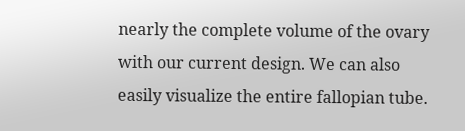nearly the complete volume of the ovary with our current design. We can also easily visualize the entire fallopian tube.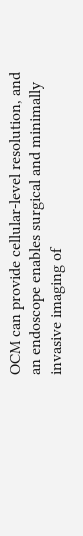OCM can provide cellular-level resolution, and an endoscope enables surgical and minimally invasive imaging of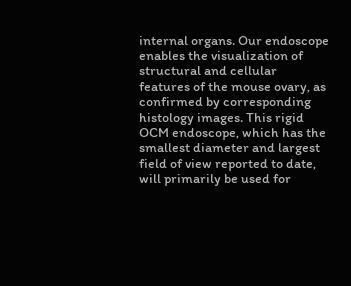internal organs. Our endoscope enables the visualization of structural and cellular features of the mouse ovary, as confirmed by corresponding histology images. This rigid OCM endoscope, which has the smallest diameter and largest field of view reported to date, will primarily be used for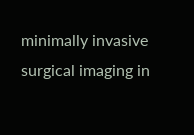minimally invasive surgical imaging in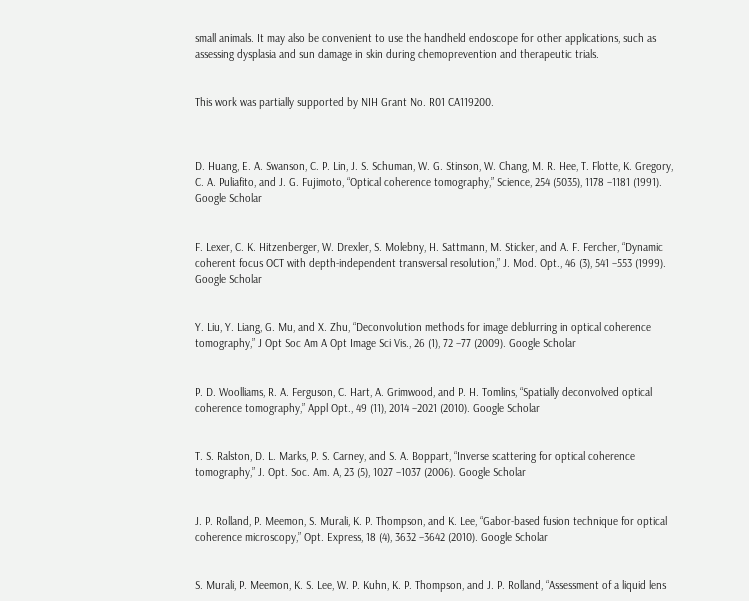small animals. It may also be convenient to use the handheld endoscope for other applications, such as assessing dysplasia and sun damage in skin during chemoprevention and therapeutic trials.


This work was partially supported by NIH Grant No. R01 CA119200.



D. Huang, E. A. Swanson, C. P. Lin, J. S. Schuman, W. G. Stinson, W. Chang, M. R. Hee, T. Flotte, K. Gregory, C. A. Puliafito, and J. G. Fujimoto, “Optical coherence tomography,” Science, 254 (5035), 1178 –1181 (1991). Google Scholar


F. Lexer, C. K. Hitzenberger, W. Drexler, S. Molebny, H. Sattmann, M. Sticker, and A. F. Fercher, “Dynamic coherent focus OCT with depth-independent transversal resolution,” J. Mod. Opt., 46 (3), 541 –553 (1999). Google Scholar


Y. Liu, Y. Liang, G. Mu, and X. Zhu, “Deconvolution methods for image deblurring in optical coherence tomography,” J Opt Soc Am A Opt Image Sci Vis., 26 (1), 72 –77 (2009). Google Scholar


P. D. Woolliams, R. A. Ferguson, C. Hart, A. Grimwood, and P. H. Tomlins, “Spatially deconvolved optical coherence tomography,” Appl Opt., 49 (11), 2014 –2021 (2010). Google Scholar


T. S. Ralston, D. L. Marks, P. S. Carney, and S. A. Boppart, “Inverse scattering for optical coherence tomography,” J. Opt. Soc. Am. A, 23 (5), 1027 –1037 (2006). Google Scholar


J. P. Rolland, P. Meemon, S. Murali, K. P. Thompson, and K. Lee, “Gabor-based fusion technique for optical coherence microscopy,” Opt. Express, 18 (4), 3632 –3642 (2010). Google Scholar


S. Murali, P. Meemon, K. S. Lee, W. P. Kuhn, K. P. Thompson, and J. P. Rolland, “Assessment of a liquid lens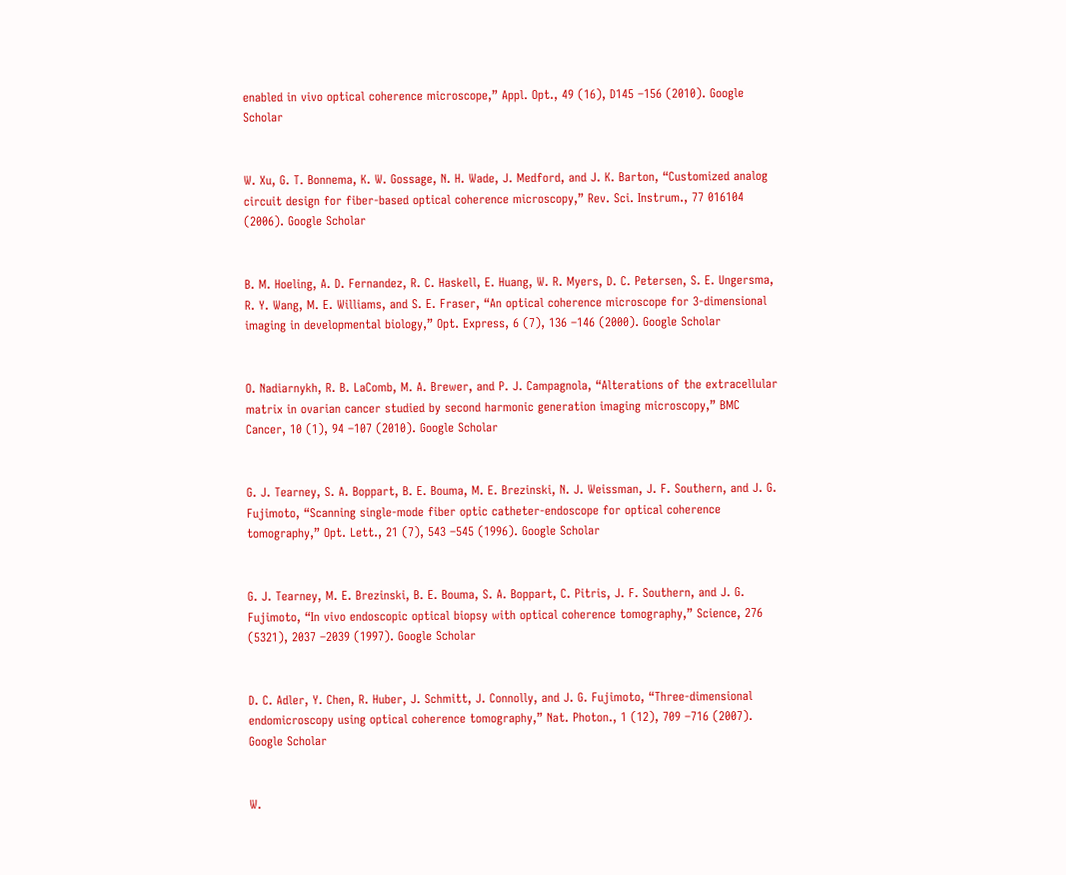enabled in vivo optical coherence microscope,” Appl. Opt., 49 (16), D145 –156 (2010). Google Scholar


W. Xu, G. T. Bonnema, K. W. Gossage, N. H. Wade, J. Medford, and J. K. Barton, “Customized analog circuit design for fiber-based optical coherence microscopy,” Rev. Sci. Instrum., 77 016104 (2006). Google Scholar


B. M. Hoeling, A. D. Fernandez, R. C. Haskell, E. Huang, W. R. Myers, D. C. Petersen, S. E. Ungersma, R. Y. Wang, M. E. Williams, and S. E. Fraser, “An optical coherence microscope for 3-dimensional imaging in developmental biology,” Opt. Express, 6 (7), 136 –146 (2000). Google Scholar


O. Nadiarnykh, R. B. LaComb, M. A. Brewer, and P. J. Campagnola, “Alterations of the extracellular matrix in ovarian cancer studied by second harmonic generation imaging microscopy,” BMC Cancer, 10 (1), 94 –107 (2010). Google Scholar


G. J. Tearney, S. A. Boppart, B. E. Bouma, M. E. Brezinski, N. J. Weissman, J. F. Southern, and J. G. Fujimoto, “Scanning single-mode fiber optic catheter-endoscope for optical coherence tomography,” Opt. Lett., 21 (7), 543 –545 (1996). Google Scholar


G. J. Tearney, M. E. Brezinski, B. E. Bouma, S. A. Boppart, C. Pitris, J. F. Southern, and J. G. Fujimoto, “In vivo endoscopic optical biopsy with optical coherence tomography,” Science, 276 (5321), 2037 –2039 (1997). Google Scholar


D. C. Adler, Y. Chen, R. Huber, J. Schmitt, J. Connolly, and J. G. Fujimoto, “Three-dimensional endomicroscopy using optical coherence tomography,” Nat. Photon., 1 (12), 709 –716 (2007). Google Scholar


W.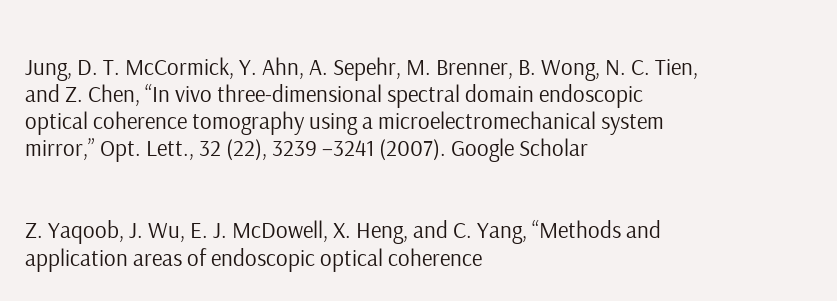Jung, D. T. McCormick, Y. Ahn, A. Sepehr, M. Brenner, B. Wong, N. C. Tien, and Z. Chen, “In vivo three-dimensional spectral domain endoscopic optical coherence tomography using a microelectromechanical system mirror,” Opt. Lett., 32 (22), 3239 –3241 (2007). Google Scholar


Z. Yaqoob, J. Wu, E. J. McDowell, X. Heng, and C. Yang, “Methods and application areas of endoscopic optical coherence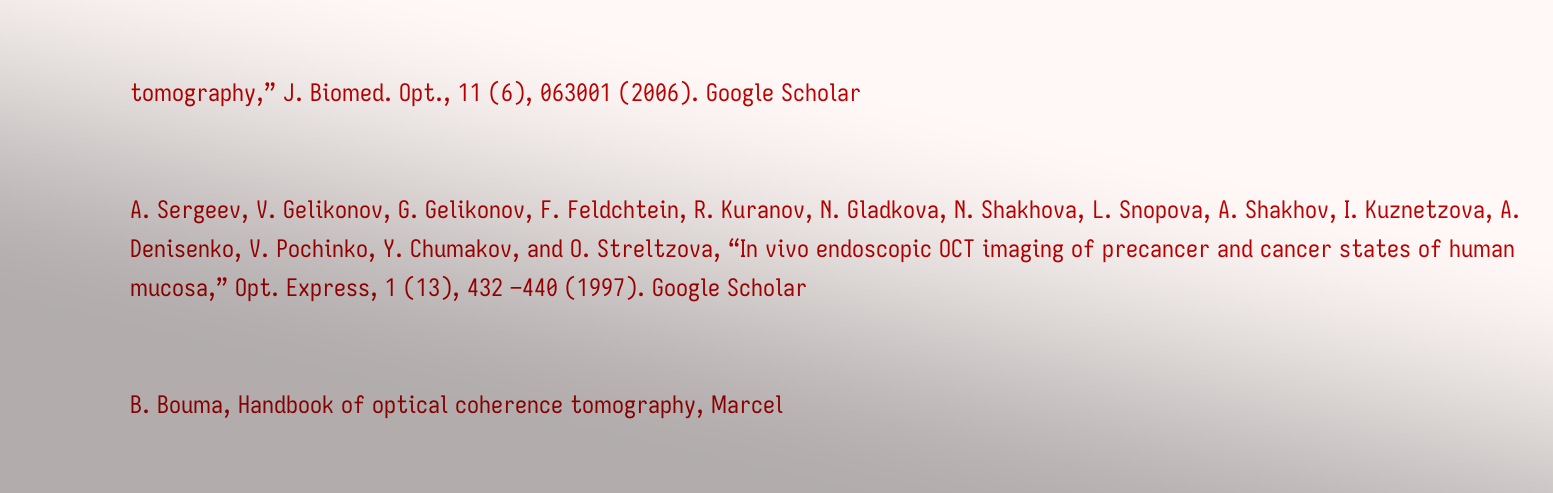tomography,” J. Biomed. Opt., 11 (6), 063001 (2006). Google Scholar


A. Sergeev, V. Gelikonov, G. Gelikonov, F. Feldchtein, R. Kuranov, N. Gladkova, N. Shakhova, L. Snopova, A. Shakhov, I. Kuznetzova, A. Denisenko, V. Pochinko, Y. Chumakov, and O. Streltzova, “In vivo endoscopic OCT imaging of precancer and cancer states of human mucosa,” Opt. Express, 1 (13), 432 –440 (1997). Google Scholar


B. Bouma, Handbook of optical coherence tomography, Marcel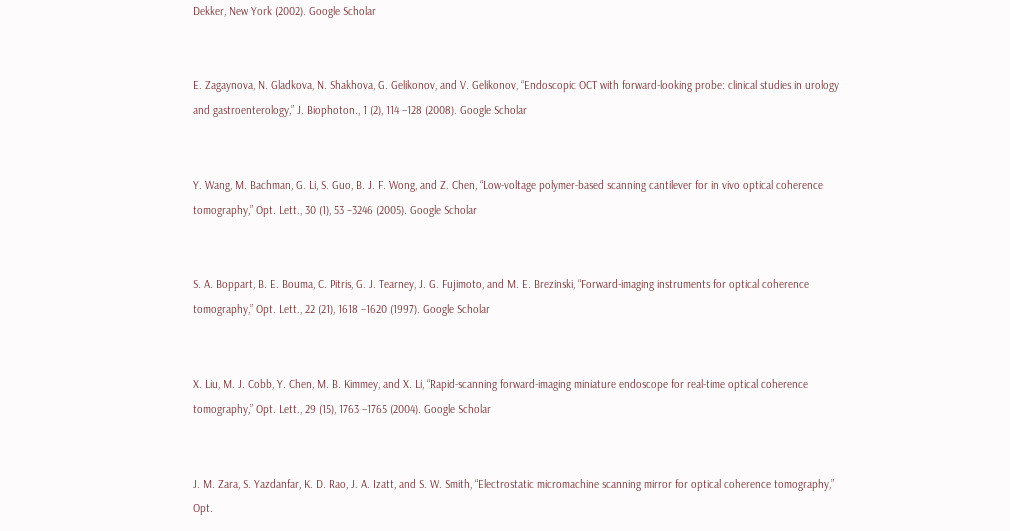Dekker, New York (2002). Google Scholar


E. Zagaynova, N. Gladkova, N. Shakhova, G. Gelikonov, and V. Gelikonov, “Endoscopic OCT with forward-looking probe: clinical studies in urology and gastroenterology,” J. Biophoton., 1 (2), 114 –128 (2008). Google Scholar


Y. Wang, M. Bachman, G. Li, S. Guo, B. J. F. Wong, and Z. Chen, “Low-voltage polymer-based scanning cantilever for in vivo optical coherence tomography,” Opt. Lett., 30 (1), 53 –3246 (2005). Google Scholar


S. A. Boppart, B. E. Bouma, C. Pitris, G. J. Tearney, J. G. Fujimoto, and M. E. Brezinski, “Forward-imaging instruments for optical coherence tomography,” Opt. Lett., 22 (21), 1618 –1620 (1997). Google Scholar


X. Liu, M. J. Cobb, Y. Chen, M. B. Kimmey, and X. Li, “Rapid-scanning forward-imaging miniature endoscope for real-time optical coherence tomography,” Opt. Lett., 29 (15), 1763 –1765 (2004). Google Scholar


J. M. Zara, S. Yazdanfar, K. D. Rao, J. A. Izatt, and S. W. Smith, “Electrostatic micromachine scanning mirror for optical coherence tomography,” Opt.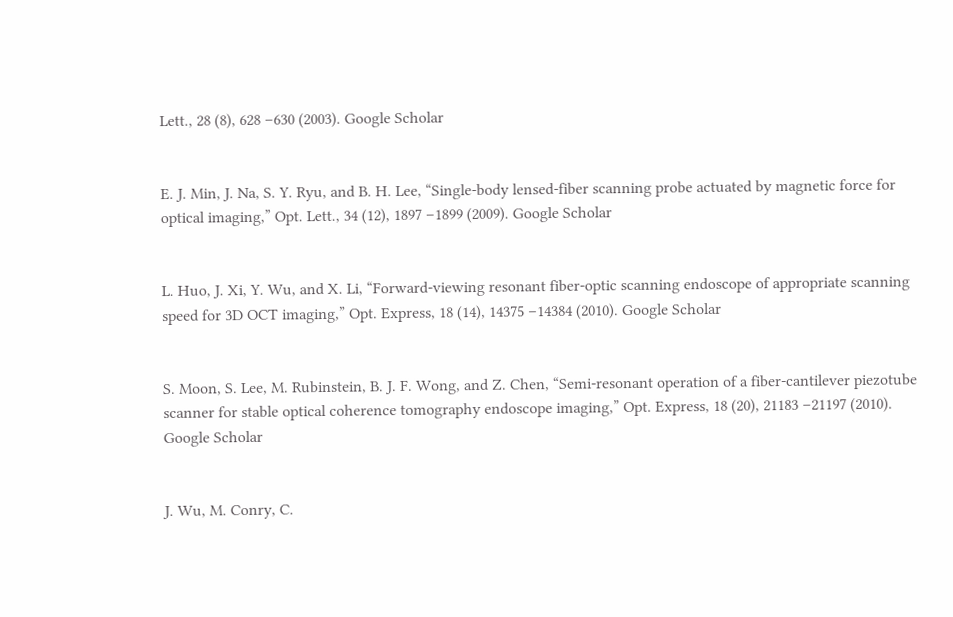Lett., 28 (8), 628 –630 (2003). Google Scholar


E. J. Min, J. Na, S. Y. Ryu, and B. H. Lee, “Single-body lensed-fiber scanning probe actuated by magnetic force for optical imaging,” Opt. Lett., 34 (12), 1897 –1899 (2009). Google Scholar


L. Huo, J. Xi, Y. Wu, and X. Li, “Forward-viewing resonant fiber-optic scanning endoscope of appropriate scanning speed for 3D OCT imaging,” Opt. Express, 18 (14), 14375 –14384 (2010). Google Scholar


S. Moon, S. Lee, M. Rubinstein, B. J. F. Wong, and Z. Chen, “Semi-resonant operation of a fiber-cantilever piezotube scanner for stable optical coherence tomography endoscope imaging,” Opt. Express, 18 (20), 21183 –21197 (2010). Google Scholar


J. Wu, M. Conry, C.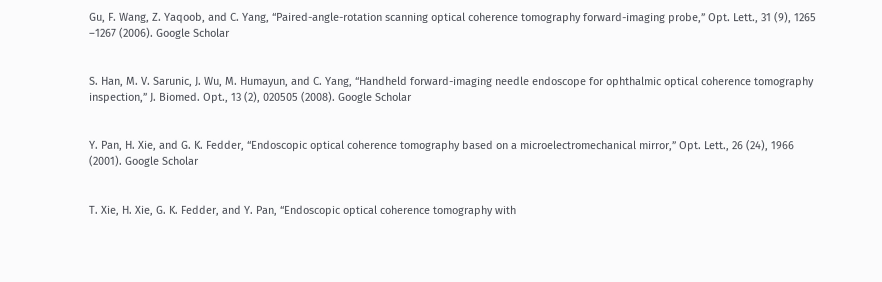Gu, F. Wang, Z. Yaqoob, and C. Yang, “Paired-angle-rotation scanning optical coherence tomography forward-imaging probe,” Opt. Lett., 31 (9), 1265 –1267 (2006). Google Scholar


S. Han, M. V. Sarunic, J. Wu, M. Humayun, and C. Yang, “Handheld forward-imaging needle endoscope for ophthalmic optical coherence tomography inspection,” J. Biomed. Opt., 13 (2), 020505 (2008). Google Scholar


Y. Pan, H. Xie, and G. K. Fedder, “Endoscopic optical coherence tomography based on a microelectromechanical mirror,” Opt. Lett., 26 (24), 1966 (2001). Google Scholar


T. Xie, H. Xie, G. K. Fedder, and Y. Pan, “Endoscopic optical coherence tomography with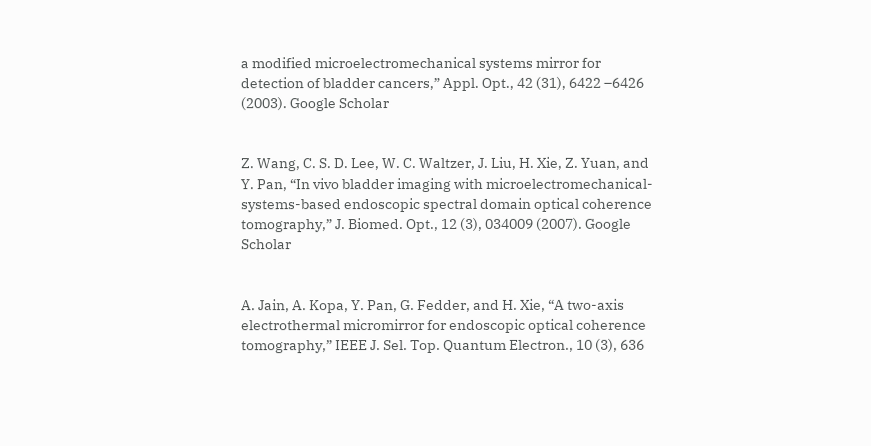a modified microelectromechanical systems mirror for detection of bladder cancers,” Appl. Opt., 42 (31), 6422 –6426 (2003). Google Scholar


Z. Wang, C. S. D. Lee, W. C. Waltzer, J. Liu, H. Xie, Z. Yuan, and Y. Pan, “In vivo bladder imaging with microelectromechanical-systems-based endoscopic spectral domain optical coherence tomography,” J. Biomed. Opt., 12 (3), 034009 (2007). Google Scholar


A. Jain, A. Kopa, Y. Pan, G. Fedder, and H. Xie, “A two-axis electrothermal micromirror for endoscopic optical coherence tomography,” IEEE J. Sel. Top. Quantum Electron., 10 (3), 636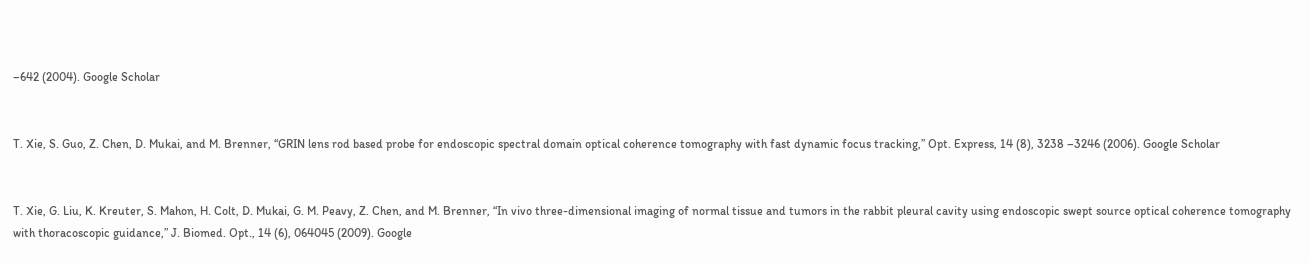–642 (2004). Google Scholar


T. Xie, S. Guo, Z. Chen, D. Mukai, and M. Brenner, “GRIN lens rod based probe for endoscopic spectral domain optical coherence tomography with fast dynamic focus tracking,” Opt. Express, 14 (8), 3238 –3246 (2006). Google Scholar


T. Xie, G. Liu, K. Kreuter, S. Mahon, H. Colt, D. Mukai, G. M. Peavy, Z. Chen, and M. Brenner, “In vivo three-dimensional imaging of normal tissue and tumors in the rabbit pleural cavity using endoscopic swept source optical coherence tomography with thoracoscopic guidance,” J. Biomed. Opt., 14 (6), 064045 (2009). Google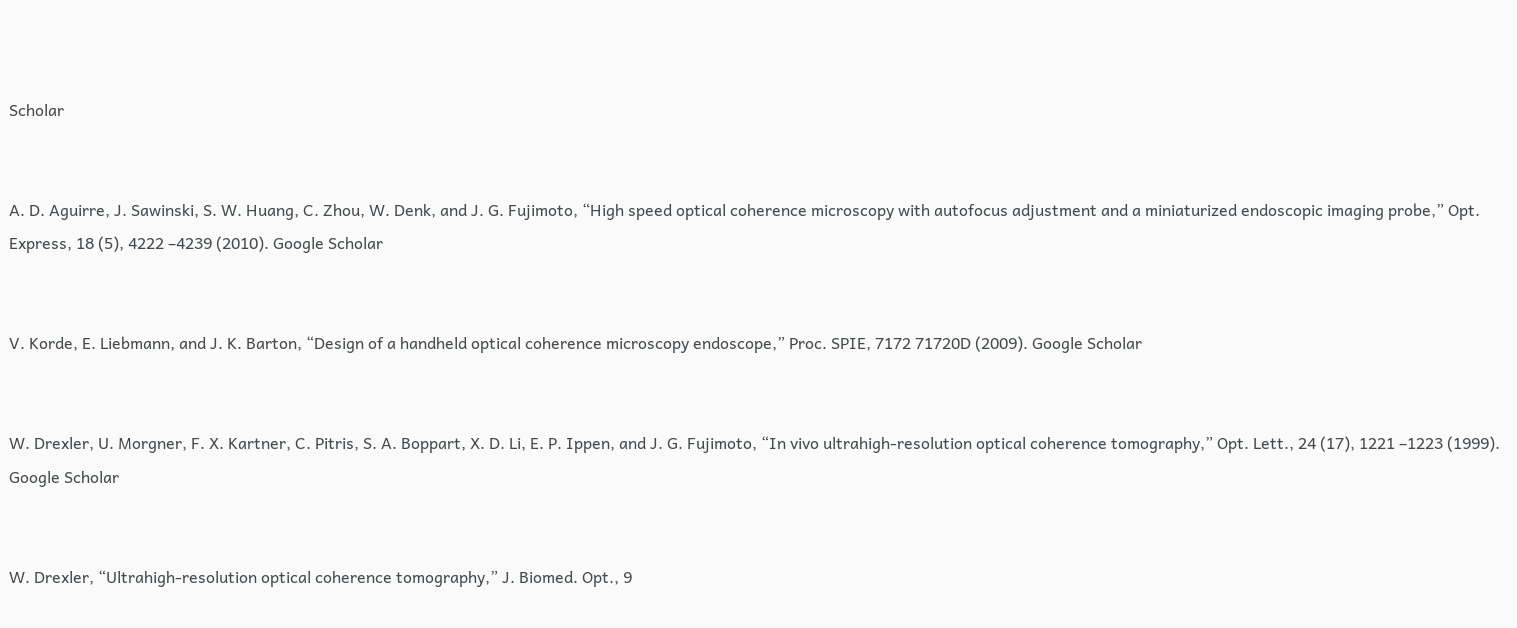Scholar


A. D. Aguirre, J. Sawinski, S. W. Huang, C. Zhou, W. Denk, and J. G. Fujimoto, “High speed optical coherence microscopy with autofocus adjustment and a miniaturized endoscopic imaging probe,” Opt. Express, 18 (5), 4222 –4239 (2010). Google Scholar


V. Korde, E. Liebmann, and J. K. Barton, “Design of a handheld optical coherence microscopy endoscope,” Proc. SPIE, 7172 71720D (2009). Google Scholar


W. Drexler, U. Morgner, F. X. Kartner, C. Pitris, S. A. Boppart, X. D. Li, E. P. Ippen, and J. G. Fujimoto, “In vivo ultrahigh-resolution optical coherence tomography,” Opt. Lett., 24 (17), 1221 –1223 (1999). Google Scholar


W. Drexler, “Ultrahigh-resolution optical coherence tomography,” J. Biomed. Opt., 9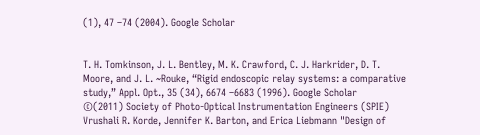(1), 47 –74 (2004). Google Scholar


T. H. Tomkinson, J. L. Bentley, M. K. Crawford, C. J. Harkrider, D. T. Moore, and J. L. ~Rouke, “Rigid endoscopic relay systems: a comparative study,” Appl. Opt., 35 (34), 6674 –6683 (1996). Google Scholar
©(2011) Society of Photo-Optical Instrumentation Engineers (SPIE)
Vrushali R. Korde, Jennifer K. Barton, and Erica Liebmann "Design of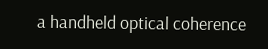a handheld optical coherence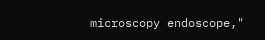microscopy endoscope,"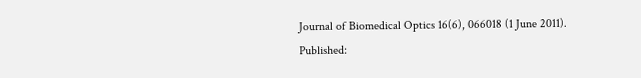Journal of Biomedical Optics 16(6), 066018 (1 June 2011).
Published: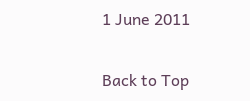1 June 2011

Back to Top